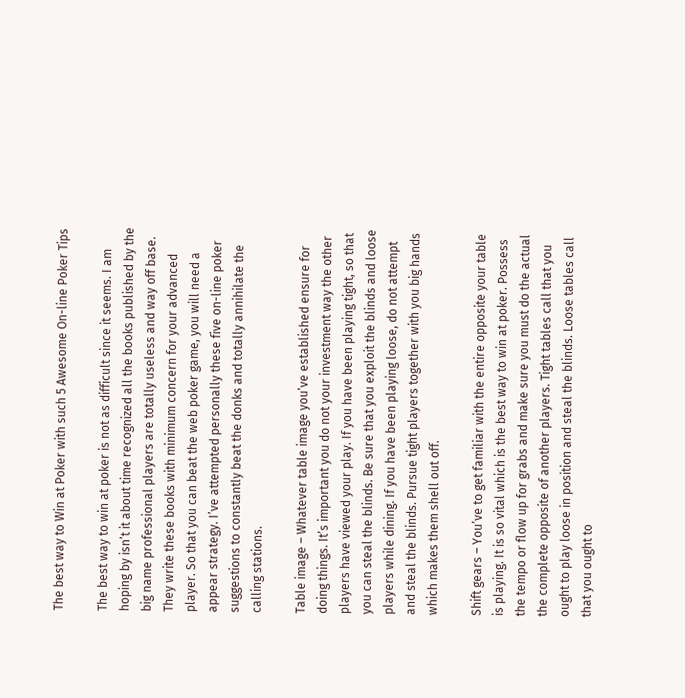The best way to Win at Poker with such 5 Awesome On-line Poker Tips

The best way to win at poker is not as difficult since it seems. I am hoping by isn’t it about time recognized all the books published by the big name professional players are totally useless and way off base. They write these books with minimum concern for your advanced player. So that you can beat the web poker game, you will need a appear strategy. I’ve attempted personally these five on-line poker suggestions to constantly beat the donks and totally annihilate the calling stations.

Table image – Whatever table image you’ve established ensure for doing things. It’s important you do not your investment way the other players have viewed your play. If you have been playing tight, so that you can steal the blinds. Be sure that you exploit the blinds and loose players while dining. If you have been playing loose, do not attempt and steal the blinds. Pursue tight players together with you big hands which makes them shell out off.

Shift gears – You’ve to get familiar with the entire opposite your table is playing. It is so vital which is the best way to win at poker. Possess the tempo or flow up for grabs and make sure you must do the actual the complete opposite of another players. Tight tables call that you ought to play loose in position and steal the blinds. Loose tables call that you ought to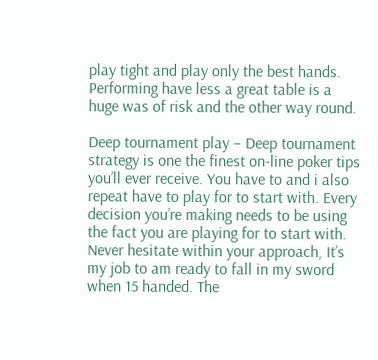play tight and play only the best hands. Performing have less a great table is a huge was of risk and the other way round.

Deep tournament play – Deep tournament strategy is one the finest on-line poker tips you’ll ever receive. You have to and i also repeat have to play for to start with. Every decision you’re making needs to be using the fact you are playing for to start with. Never hesitate within your approach, It’s my job to am ready to fall in my sword when 15 handed. The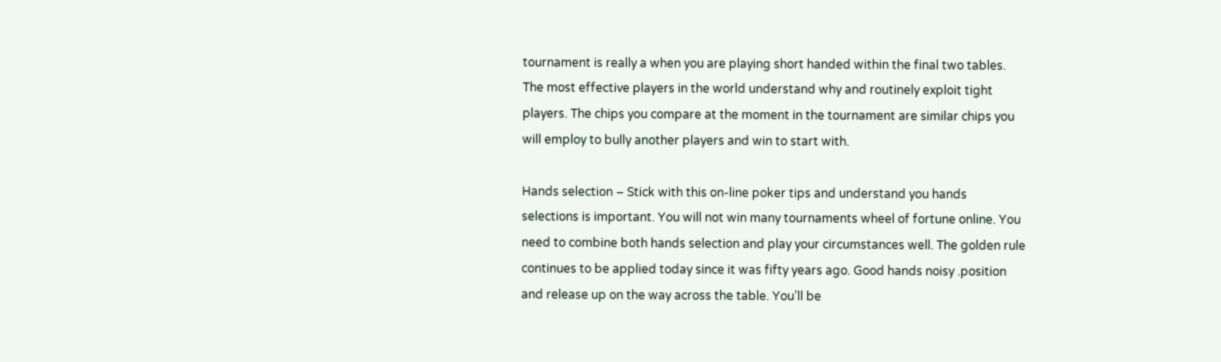tournament is really a when you are playing short handed within the final two tables. The most effective players in the world understand why and routinely exploit tight players. The chips you compare at the moment in the tournament are similar chips you will employ to bully another players and win to start with.

Hands selection – Stick with this on-line poker tips and understand you hands selections is important. You will not win many tournaments wheel of fortune online. You need to combine both hands selection and play your circumstances well. The golden rule continues to be applied today since it was fifty years ago. Good hands noisy .position and release up on the way across the table. You’ll be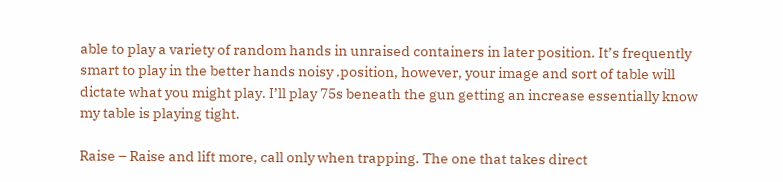able to play a variety of random hands in unraised containers in later position. It’s frequently smart to play in the better hands noisy .position, however, your image and sort of table will dictate what you might play. I’ll play 75s beneath the gun getting an increase essentially know my table is playing tight.

Raise – Raise and lift more, call only when trapping. The one that takes direct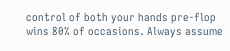control of both your hands pre-flop wins 80% of occasions. Always assume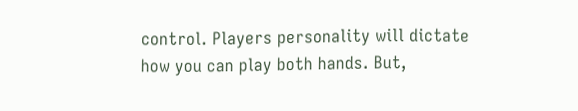control. Players personality will dictate how you can play both hands. But,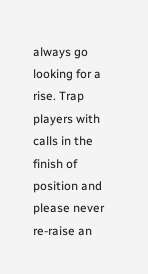always go looking for a rise. Trap players with calls in the finish of position and please never re-raise an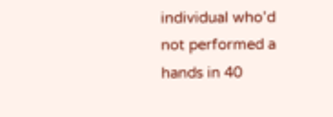individual who’d not performed a hands in 40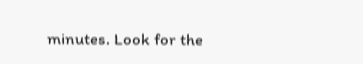minutes. Look for the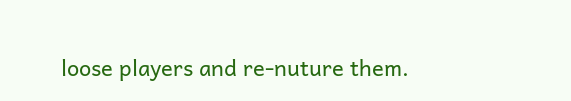loose players and re-nuture them.